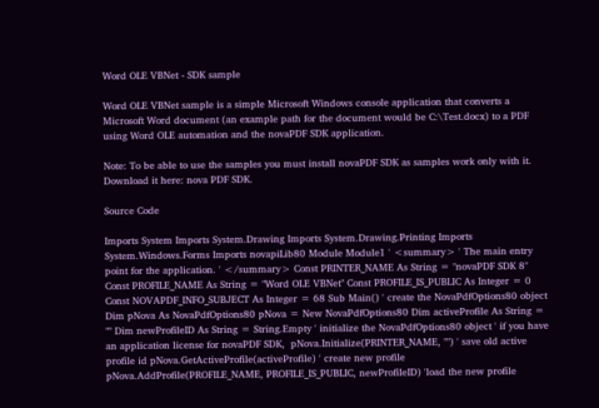Word OLE VBNet - SDK sample

Word OLE VBNet sample is a simple Microsoft Windows console application that converts a Microsoft Word document (an example path for the document would be C:\Test.docx) to a PDF using Word OLE automation and the novaPDF SDK application.

Note: To be able to use the samples you must install novaPDF SDK as samples work only with it. Download it here: nova PDF SDK.

Source Code

Imports System Imports System.Drawing Imports System.Drawing.Printing Imports System.Windows.Forms Imports novapiLib80 Module Module1 ' <summary> ' The main entry point for the application. ' </summary> Const PRINTER_NAME As String = "novaPDF SDK 8" Const PROFILE_NAME As String = "Word OLE VBNet" Const PROFILE_IS_PUBLIC As Integer = 0 Const NOVAPDF_INFO_SUBJECT As Integer = 68 Sub Main() ' create the NovaPdfOptions80 object Dim pNova As NovaPdfOptions80 pNova = New NovaPdfOptions80 Dim activeProfile As String = "" Dim newProfileID As String = String.Empty ' initialize the NovaPdfOptions80 object ' if you have an application license for novaPDF SDK,  pNova.Initialize(PRINTER_NAME, "") ' save old active profile id pNova.GetActiveProfile(activeProfile) ' create new profile pNova.AddProfile(PROFILE_NAME, PROFILE_IS_PUBLIC, newProfileID) 'load the new profile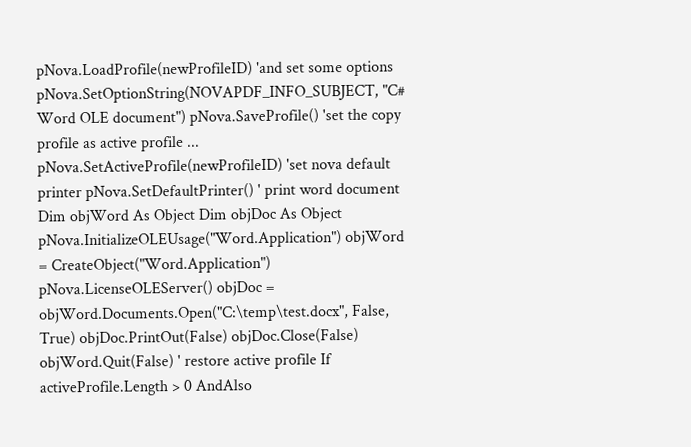pNova.LoadProfile(newProfileID) 'and set some options pNova.SetOptionString(NOVAPDF_INFO_SUBJECT, "C# Word OLE document") pNova.SaveProfile() 'set the copy profile as active profile ... pNova.SetActiveProfile(newProfileID) 'set nova default printer pNova.SetDefaultPrinter() ' print word document Dim objWord As Object Dim objDoc As Object pNova.InitializeOLEUsage("Word.Application") objWord = CreateObject("Word.Application") pNova.LicenseOLEServer() objDoc = objWord.Documents.Open("C:\temp\test.docx", False, True) objDoc.PrintOut(False) objDoc.Close(False) objWord.Quit(False) ' restore active profile If activeProfile.Length > 0 AndAlso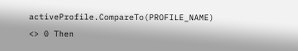activeProfile.CompareTo(PROFILE_NAME) <> 0 Then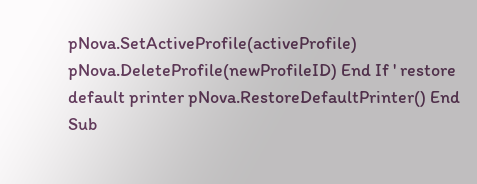pNova.SetActiveProfile(activeProfile) pNova.DeleteProfile(newProfileID) End If ' restore default printer pNova.RestoreDefaultPrinter() End Sub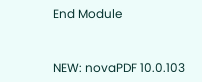End Module


NEW: novaPDF 10.0.103